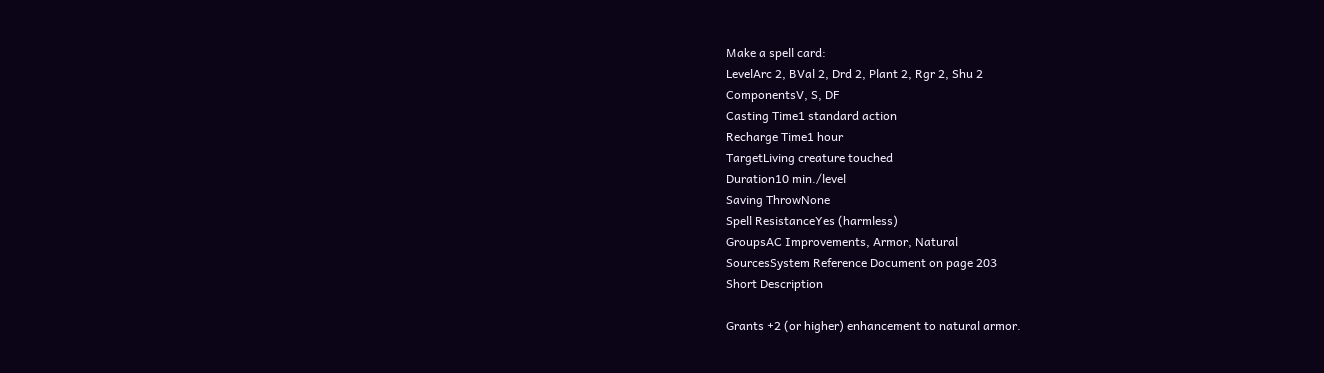Make a spell card:
LevelArc 2, BVal 2, Drd 2, Plant 2, Rgr 2, Shu 2
ComponentsV, S, DF
Casting Time1 standard action
Recharge Time1 hour
TargetLiving creature touched
Duration10 min./level
Saving ThrowNone
Spell ResistanceYes (harmless)
GroupsAC Improvements, Armor, Natural
SourcesSystem Reference Document on page 203
Short Description

Grants +2 (or higher) enhancement to natural armor.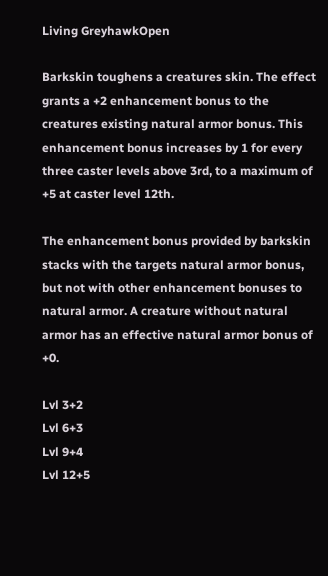Living GreyhawkOpen

Barkskin toughens a creatures skin. The effect grants a +2 enhancement bonus to the creatures existing natural armor bonus. This enhancement bonus increases by 1 for every three caster levels above 3rd, to a maximum of +5 at caster level 12th.

The enhancement bonus provided by barkskin stacks with the targets natural armor bonus, but not with other enhancement bonuses to natural armor. A creature without natural armor has an effective natural armor bonus of +0.

Lvl 3+2
Lvl 6+3
Lvl 9+4
Lvl 12+5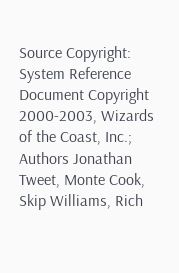Source Copyright: System Reference Document Copyright 2000-2003, Wizards of the Coast, Inc.; Authors Jonathan Tweet, Monte Cook, Skip Williams, Rich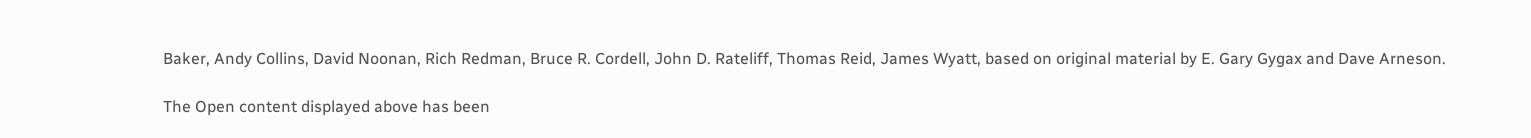Baker, Andy Collins, David Noonan, Rich Redman, Bruce R. Cordell, John D. Rateliff, Thomas Reid, James Wyatt, based on original material by E. Gary Gygax and Dave Arneson.

The Open content displayed above has been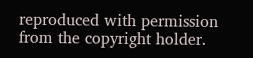reproduced with permission from the copyright holder.